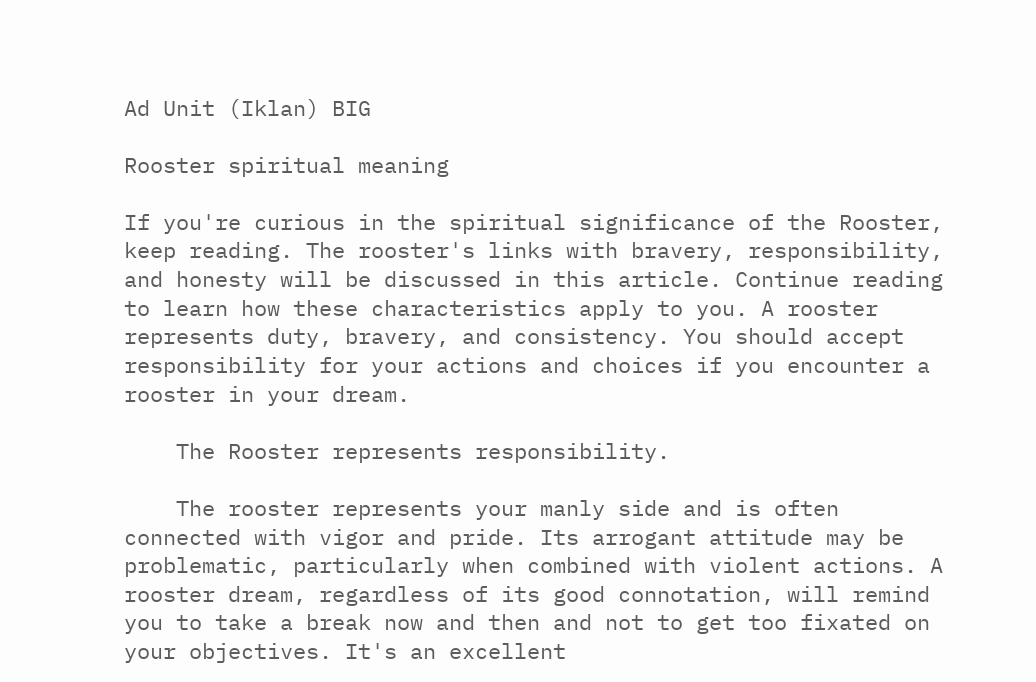Ad Unit (Iklan) BIG

Rooster spiritual meaning

If you're curious in the spiritual significance of the Rooster, keep reading. The rooster's links with bravery, responsibility, and honesty will be discussed in this article. Continue reading to learn how these characteristics apply to you. A rooster represents duty, bravery, and consistency. You should accept responsibility for your actions and choices if you encounter a rooster in your dream.

    The Rooster represents responsibility.

    The rooster represents your manly side and is often connected with vigor and pride. Its arrogant attitude may be problematic, particularly when combined with violent actions. A rooster dream, regardless of its good connotation, will remind you to take a break now and then and not to get too fixated on your objectives. It's an excellent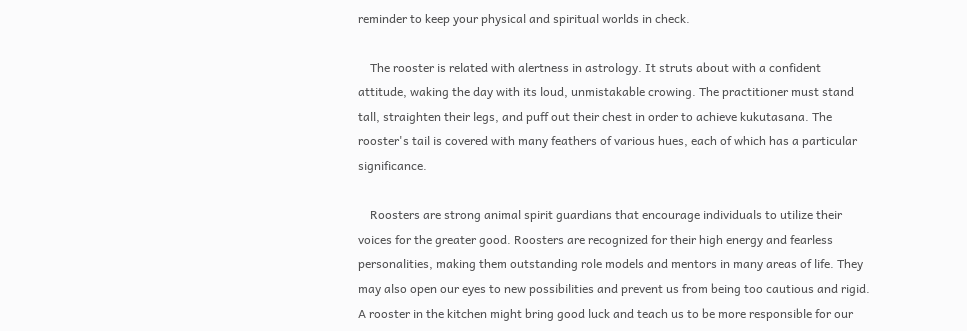reminder to keep your physical and spiritual worlds in check.

    The rooster is related with alertness in astrology. It struts about with a confident attitude, waking the day with its loud, unmistakable crowing. The practitioner must stand tall, straighten their legs, and puff out their chest in order to achieve kukutasana. The rooster's tail is covered with many feathers of various hues, each of which has a particular significance.

    Roosters are strong animal spirit guardians that encourage individuals to utilize their voices for the greater good. Roosters are recognized for their high energy and fearless personalities, making them outstanding role models and mentors in many areas of life. They may also open our eyes to new possibilities and prevent us from being too cautious and rigid. A rooster in the kitchen might bring good luck and teach us to be more responsible for our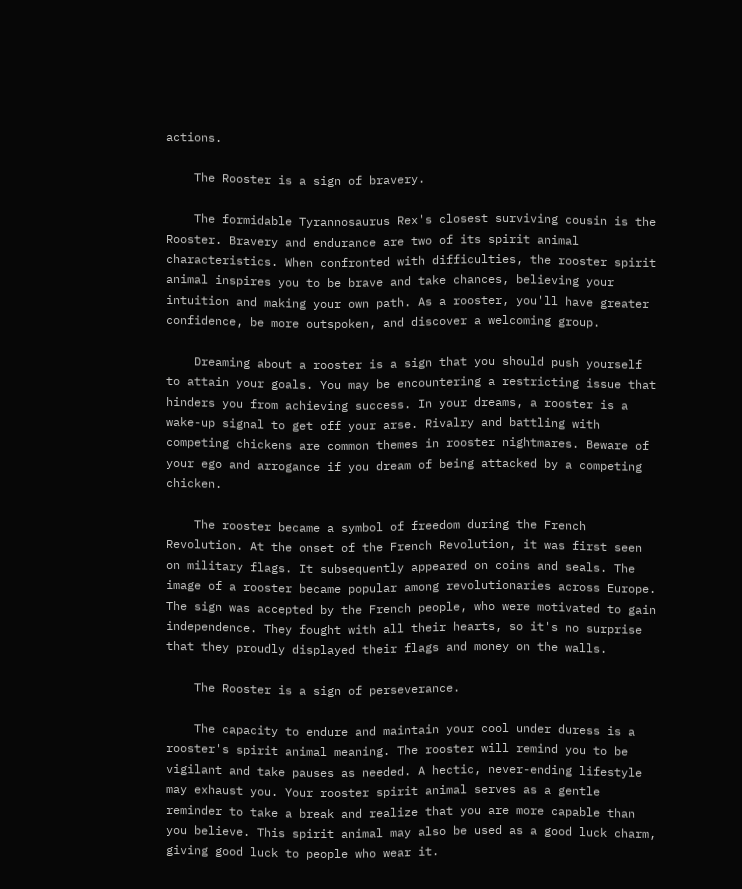actions.

    The Rooster is a sign of bravery.

    The formidable Tyrannosaurus Rex's closest surviving cousin is the Rooster. Bravery and endurance are two of its spirit animal characteristics. When confronted with difficulties, the rooster spirit animal inspires you to be brave and take chances, believing your intuition and making your own path. As a rooster, you'll have greater confidence, be more outspoken, and discover a welcoming group.

    Dreaming about a rooster is a sign that you should push yourself to attain your goals. You may be encountering a restricting issue that hinders you from achieving success. In your dreams, a rooster is a wake-up signal to get off your arse. Rivalry and battling with competing chickens are common themes in rooster nightmares. Beware of your ego and arrogance if you dream of being attacked by a competing chicken.

    The rooster became a symbol of freedom during the French Revolution. At the onset of the French Revolution, it was first seen on military flags. It subsequently appeared on coins and seals. The image of a rooster became popular among revolutionaries across Europe. The sign was accepted by the French people, who were motivated to gain independence. They fought with all their hearts, so it's no surprise that they proudly displayed their flags and money on the walls.

    The Rooster is a sign of perseverance.

    The capacity to endure and maintain your cool under duress is a rooster's spirit animal meaning. The rooster will remind you to be vigilant and take pauses as needed. A hectic, never-ending lifestyle may exhaust you. Your rooster spirit animal serves as a gentle reminder to take a break and realize that you are more capable than you believe. This spirit animal may also be used as a good luck charm, giving good luck to people who wear it.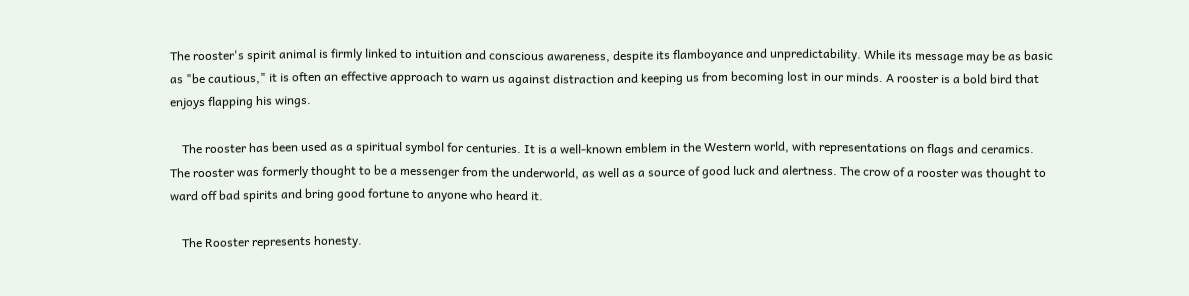The rooster's spirit animal is firmly linked to intuition and conscious awareness, despite its flamboyance and unpredictability. While its message may be as basic as "be cautious," it is often an effective approach to warn us against distraction and keeping us from becoming lost in our minds. A rooster is a bold bird that enjoys flapping his wings.

    The rooster has been used as a spiritual symbol for centuries. It is a well-known emblem in the Western world, with representations on flags and ceramics. The rooster was formerly thought to be a messenger from the underworld, as well as a source of good luck and alertness. The crow of a rooster was thought to ward off bad spirits and bring good fortune to anyone who heard it.

    The Rooster represents honesty.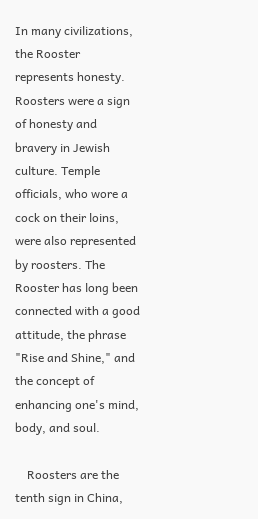In many civilizations, the Rooster represents honesty. Roosters were a sign of honesty and bravery in Jewish culture. Temple officials, who wore a cock on their loins, were also represented by roosters. The Rooster has long been connected with a good attitude, the phrase "Rise and Shine," and the concept of enhancing one's mind, body, and soul.

    Roosters are the tenth sign in China,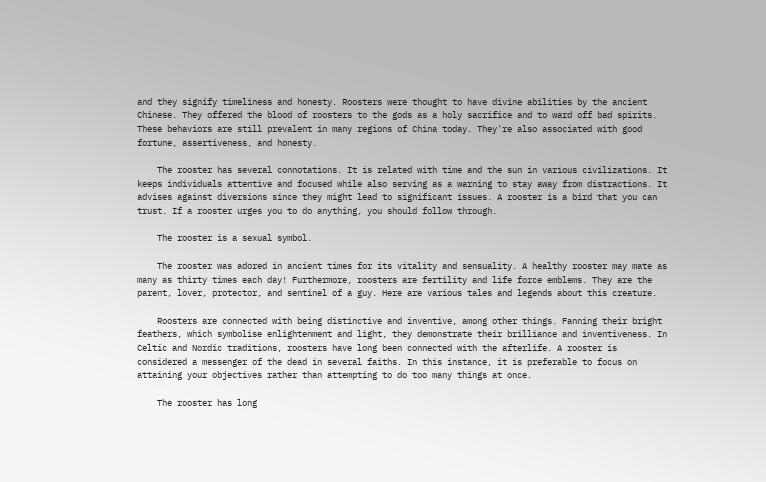and they signify timeliness and honesty. Roosters were thought to have divine abilities by the ancient Chinese. They offered the blood of roosters to the gods as a holy sacrifice and to ward off bad spirits. These behaviors are still prevalent in many regions of China today. They're also associated with good fortune, assertiveness, and honesty.

    The rooster has several connotations. It is related with time and the sun in various civilizations. It keeps individuals attentive and focused while also serving as a warning to stay away from distractions. It advises against diversions since they might lead to significant issues. A rooster is a bird that you can trust. If a rooster urges you to do anything, you should follow through.

    The rooster is a sexual symbol.

    The rooster was adored in ancient times for its vitality and sensuality. A healthy rooster may mate as many as thirty times each day! Furthermore, roosters are fertility and life force emblems. They are the parent, lover, protector, and sentinel of a guy. Here are various tales and legends about this creature.

    Roosters are connected with being distinctive and inventive, among other things. Fanning their bright feathers, which symbolise enlightenment and light, they demonstrate their brilliance and inventiveness. In Celtic and Nordic traditions, roosters have long been connected with the afterlife. A rooster is considered a messenger of the dead in several faiths. In this instance, it is preferable to focus on attaining your objectives rather than attempting to do too many things at once.

    The rooster has long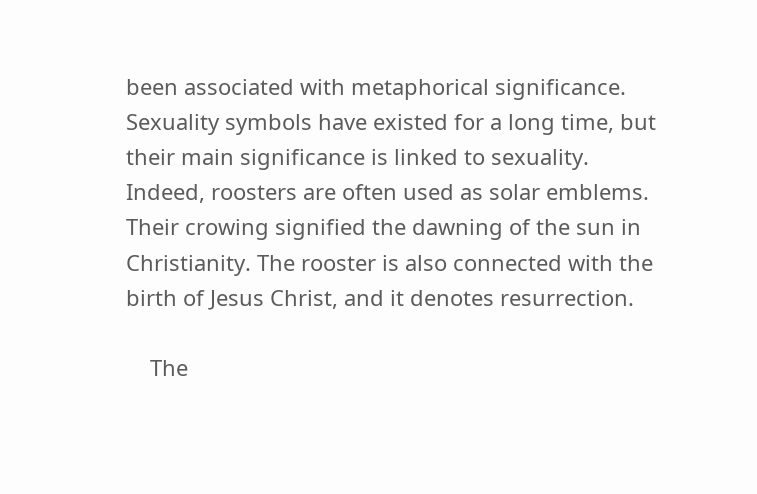been associated with metaphorical significance. Sexuality symbols have existed for a long time, but their main significance is linked to sexuality. Indeed, roosters are often used as solar emblems. Their crowing signified the dawning of the sun in Christianity. The rooster is also connected with the birth of Jesus Christ, and it denotes resurrection.

    The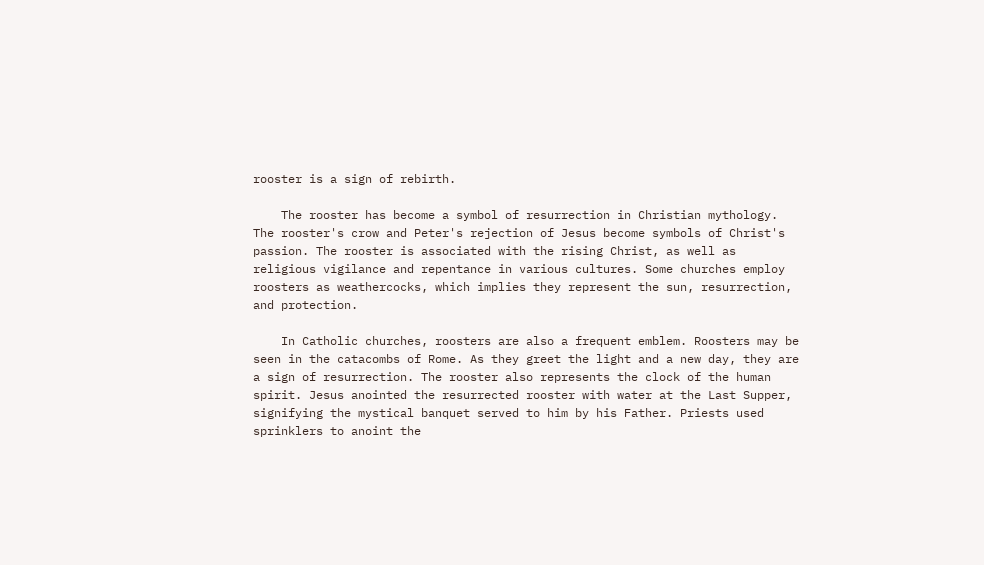rooster is a sign of rebirth.

    The rooster has become a symbol of resurrection in Christian mythology. The rooster's crow and Peter's rejection of Jesus become symbols of Christ's passion. The rooster is associated with the rising Christ, as well as religious vigilance and repentance in various cultures. Some churches employ roosters as weathercocks, which implies they represent the sun, resurrection, and protection.

    In Catholic churches, roosters are also a frequent emblem. Roosters may be seen in the catacombs of Rome. As they greet the light and a new day, they are a sign of resurrection. The rooster also represents the clock of the human spirit. Jesus anointed the resurrected rooster with water at the Last Supper, signifying the mystical banquet served to him by his Father. Priests used sprinklers to anoint the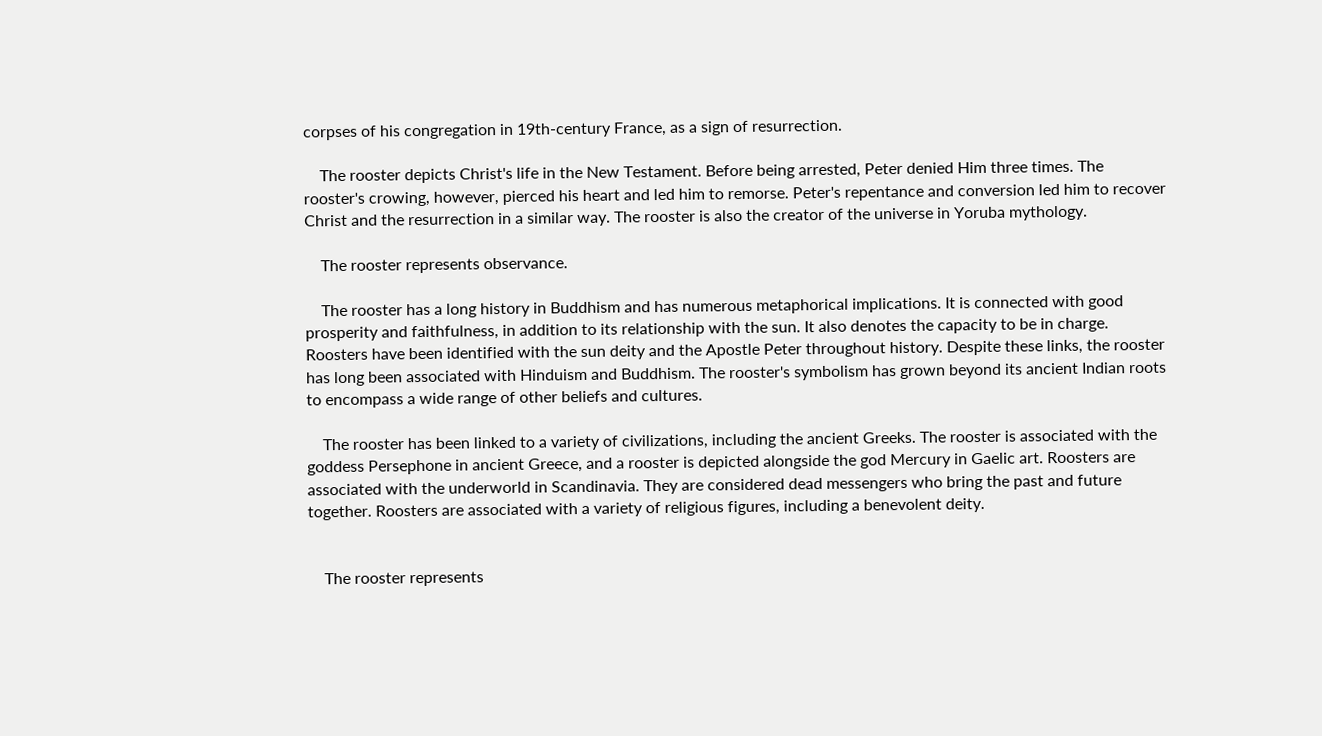corpses of his congregation in 19th-century France, as a sign of resurrection.

    The rooster depicts Christ's life in the New Testament. Before being arrested, Peter denied Him three times. The rooster's crowing, however, pierced his heart and led him to remorse. Peter's repentance and conversion led him to recover Christ and the resurrection in a similar way. The rooster is also the creator of the universe in Yoruba mythology.

    The rooster represents observance.

    The rooster has a long history in Buddhism and has numerous metaphorical implications. It is connected with good prosperity and faithfulness, in addition to its relationship with the sun. It also denotes the capacity to be in charge. Roosters have been identified with the sun deity and the Apostle Peter throughout history. Despite these links, the rooster has long been associated with Hinduism and Buddhism. The rooster's symbolism has grown beyond its ancient Indian roots to encompass a wide range of other beliefs and cultures.

    The rooster has been linked to a variety of civilizations, including the ancient Greeks. The rooster is associated with the goddess Persephone in ancient Greece, and a rooster is depicted alongside the god Mercury in Gaelic art. Roosters are associated with the underworld in Scandinavia. They are considered dead messengers who bring the past and future together. Roosters are associated with a variety of religious figures, including a benevolent deity.


    The rooster represents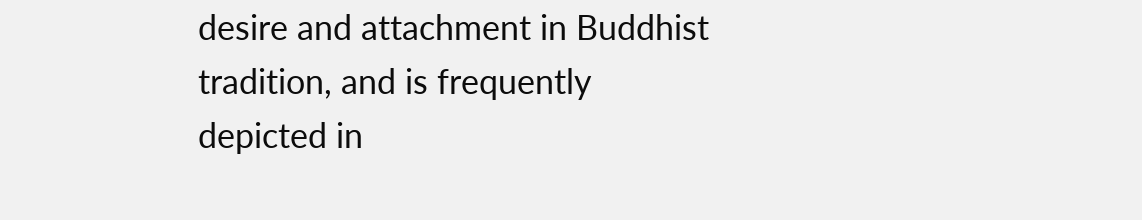desire and attachment in Buddhist tradition, and is frequently depicted in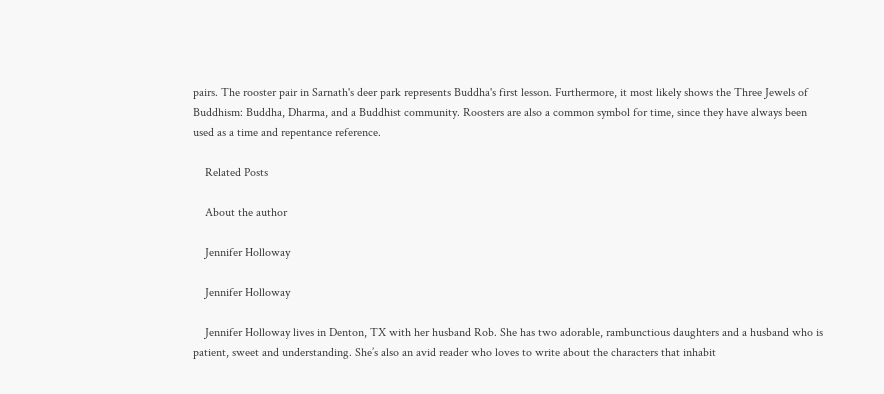pairs. The rooster pair in Sarnath's deer park represents Buddha's first lesson. Furthermore, it most likely shows the Three Jewels of Buddhism: Buddha, Dharma, and a Buddhist community. Roosters are also a common symbol for time, since they have always been used as a time and repentance reference.

    Related Posts

    About the author

    Jennifer Holloway

    Jennifer Holloway

    Jennifer Holloway lives in Denton, TX with her husband Rob. She has two adorable, rambunctious daughters and a husband who is patient, sweet and understanding. She’s also an avid reader who loves to write about the characters that inhabit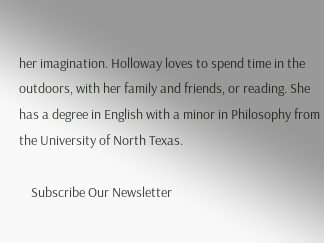her imagination. Holloway loves to spend time in the outdoors, with her family and friends, or reading. She has a degree in English with a minor in Philosophy from the University of North Texas.

    Subscribe Our Newsletter